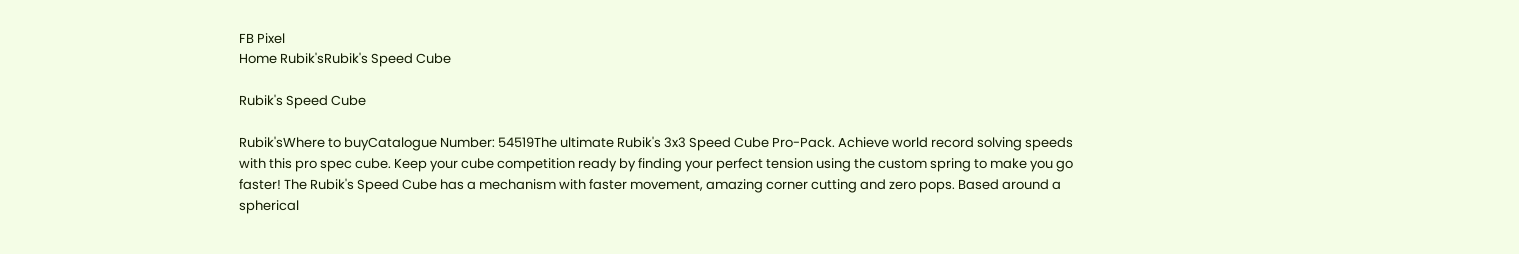FB Pixel
Home Rubik'sRubik's Speed Cube

Rubik's Speed Cube

Rubik'sWhere to buyCatalogue Number: 54519The ultimate Rubik's 3x3 Speed Cube Pro-Pack. Achieve world record solving speeds with this pro spec cube. Keep your cube competition ready by finding your perfect tension using the custom spring to make you go faster! The Rubik's Speed Cube has a mechanism with faster movement, amazing corner cutting and zero pops. Based around a spherical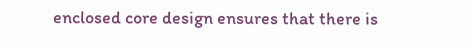enclosed core design ensures that there is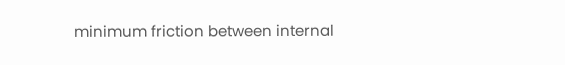minimum friction between internal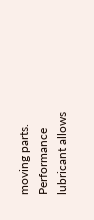moving parts. Performance lubricant allows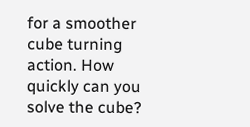for a smoother cube turning action. How quickly can you solve the cube?